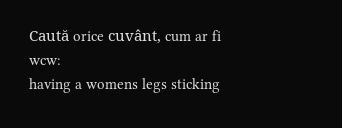Caută orice cuvânt, cum ar fi wcw:
having a womens legs sticking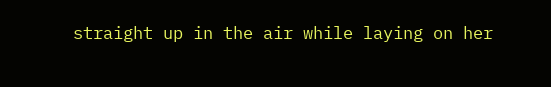straight up in the air while laying on her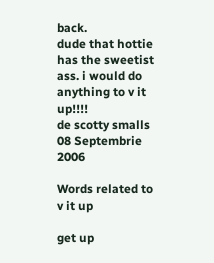back.
dude that hottie has the sweetist ass. i would do anything to v it up!!!!
de scotty smalls 08 Septembrie 2006

Words related to v it up

get up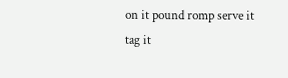on it pound romp serve it tag it